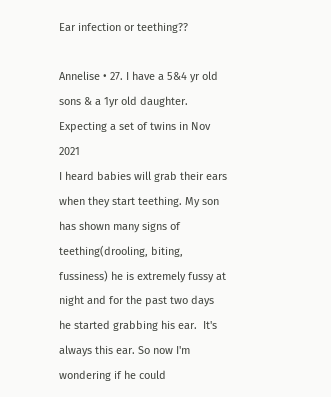Ear infection or teething??

Annelise • 27. I have a 5&4 yr old sons & a 1yr old daughter. Expecting a set of twins in Nov 2021
I heard babies will grab their ears when they start teething. My son has shown many signs of teething(drooling, biting, fussiness) he is extremely fussy at night and for the past two days he started grabbing his ear.  It's always this ear. So now I'm wondering if he could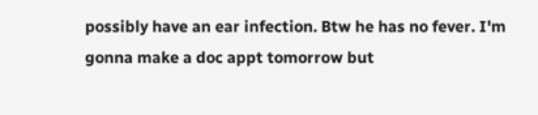possibly have an ear infection. Btw he has no fever. I'm gonna make a doc appt tomorrow but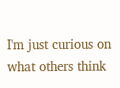I'm just curious on what others think